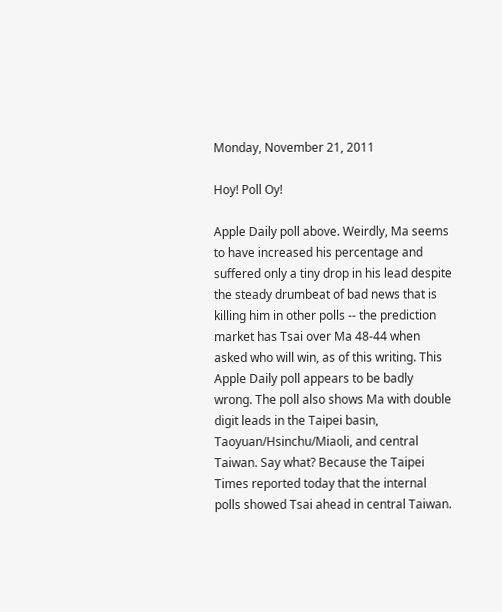Monday, November 21, 2011

Hoy! Poll Oy!

Apple Daily poll above. Weirdly, Ma seems to have increased his percentage and suffered only a tiny drop in his lead despite the steady drumbeat of bad news that is killing him in other polls -- the prediction market has Tsai over Ma 48-44 when asked who will win, as of this writing. This Apple Daily poll appears to be badly wrong. The poll also shows Ma with double digit leads in the Taipei basin, Taoyuan/Hsinchu/Miaoli, and central Taiwan. Say what? Because the Taipei Times reported today that the internal polls showed Tsai ahead in central Taiwan.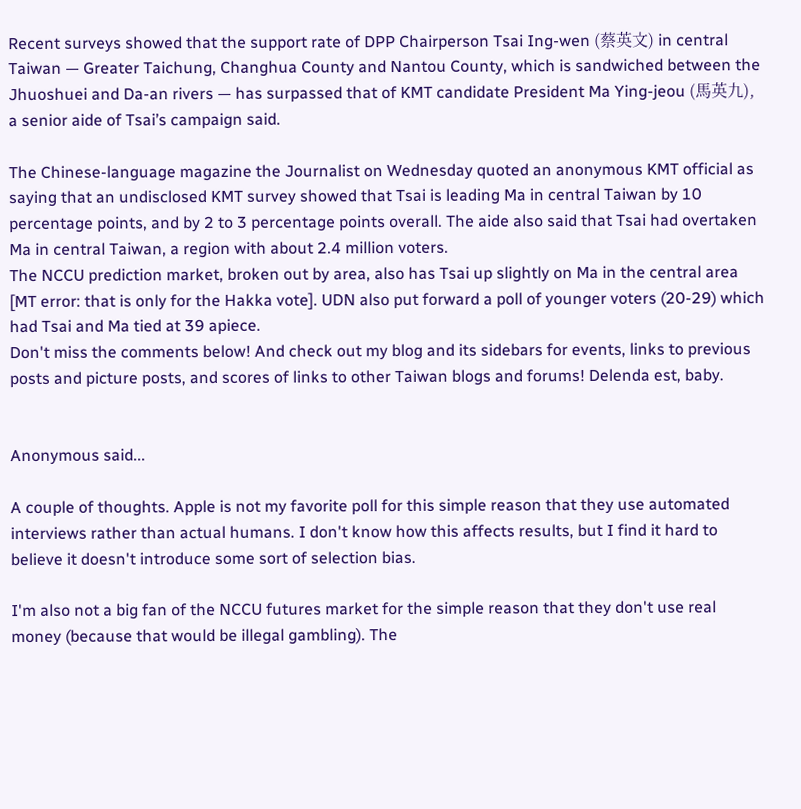Recent surveys showed that the support rate of DPP Chairperson Tsai Ing-wen (蔡英文) in central Taiwan — Greater Taichung, Changhua County and Nantou County, which is sandwiched between the Jhuoshuei and Da-an rivers — has surpassed that of KMT candidate President Ma Ying-jeou (馬英九), a senior aide of Tsai’s campaign said.

The Chinese-language magazine the Journalist on Wednesday quoted an anonymous KMT official as saying that an undisclosed KMT survey showed that Tsai is leading Ma in central Taiwan by 10 percentage points, and by 2 to 3 percentage points overall. The aide also said that Tsai had overtaken Ma in central Taiwan, a region with about 2.4 million voters.
The NCCU prediction market, broken out by area, also has Tsai up slightly on Ma in the central area  [MT error: that is only for the Hakka vote]. UDN also put forward a poll of younger voters (20-29) which had Tsai and Ma tied at 39 apiece.
Don't miss the comments below! And check out my blog and its sidebars for events, links to previous posts and picture posts, and scores of links to other Taiwan blogs and forums! Delenda est, baby.


Anonymous said...

A couple of thoughts. Apple is not my favorite poll for this simple reason that they use automated interviews rather than actual humans. I don't know how this affects results, but I find it hard to believe it doesn't introduce some sort of selection bias.

I'm also not a big fan of the NCCU futures market for the simple reason that they don't use real money (because that would be illegal gambling). The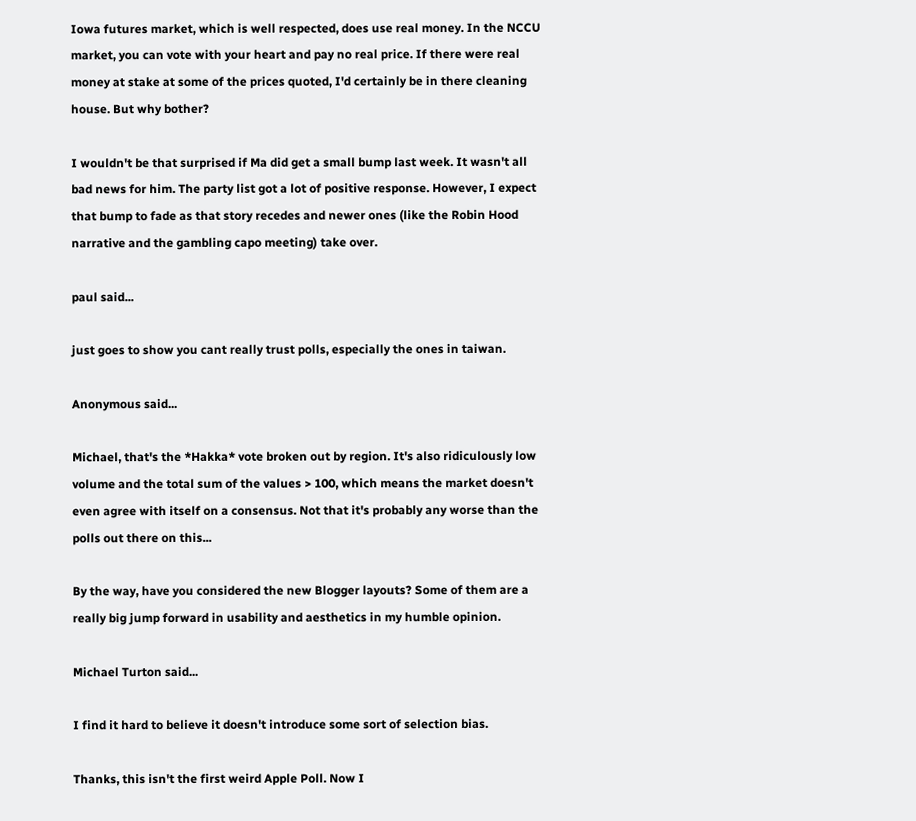Iowa futures market, which is well respected, does use real money. In the NCCU market, you can vote with your heart and pay no real price. If there were real money at stake at some of the prices quoted, I'd certainly be in there cleaning house. But why bother?

I wouldn't be that surprised if Ma did get a small bump last week. It wasn't all bad news for him. The party list got a lot of positive response. However, I expect that bump to fade as that story recedes and newer ones (like the Robin Hood narrative and the gambling capo meeting) take over.

paul said...

just goes to show you cant really trust polls, especially the ones in taiwan.

Anonymous said...

Michael, that's the *Hakka* vote broken out by region. It's also ridiculously low volume and the total sum of the values > 100, which means the market doesn't even agree with itself on a consensus. Not that it's probably any worse than the polls out there on this...

By the way, have you considered the new Blogger layouts? Some of them are a really big jump forward in usability and aesthetics in my humble opinion.

Michael Turton said...

I find it hard to believe it doesn't introduce some sort of selection bias.

Thanks, this isn't the first weird Apple Poll. Now I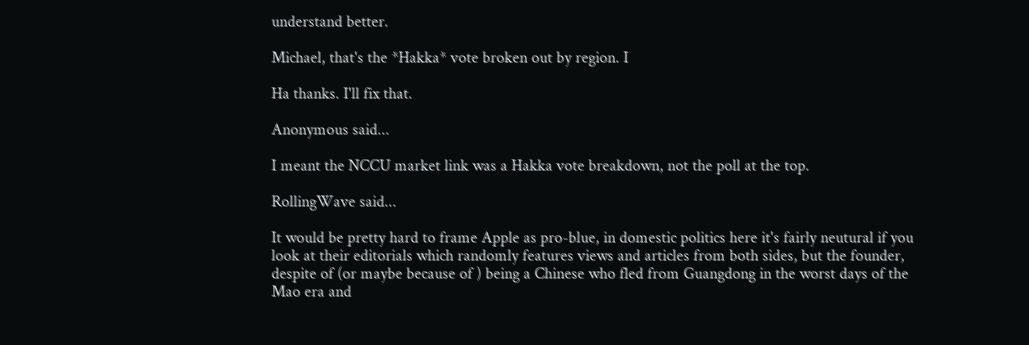understand better.

Michael, that's the *Hakka* vote broken out by region. I

Ha thanks. I'll fix that.

Anonymous said...

I meant the NCCU market link was a Hakka vote breakdown, not the poll at the top.

RollingWave said...

It would be pretty hard to frame Apple as pro-blue, in domestic politics here it's fairly neutural if you look at their editorials which randomly features views and articles from both sides, but the founder, despite of (or maybe because of ) being a Chinese who fled from Guangdong in the worst days of the Mao era and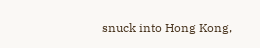snuck into Hong Kong,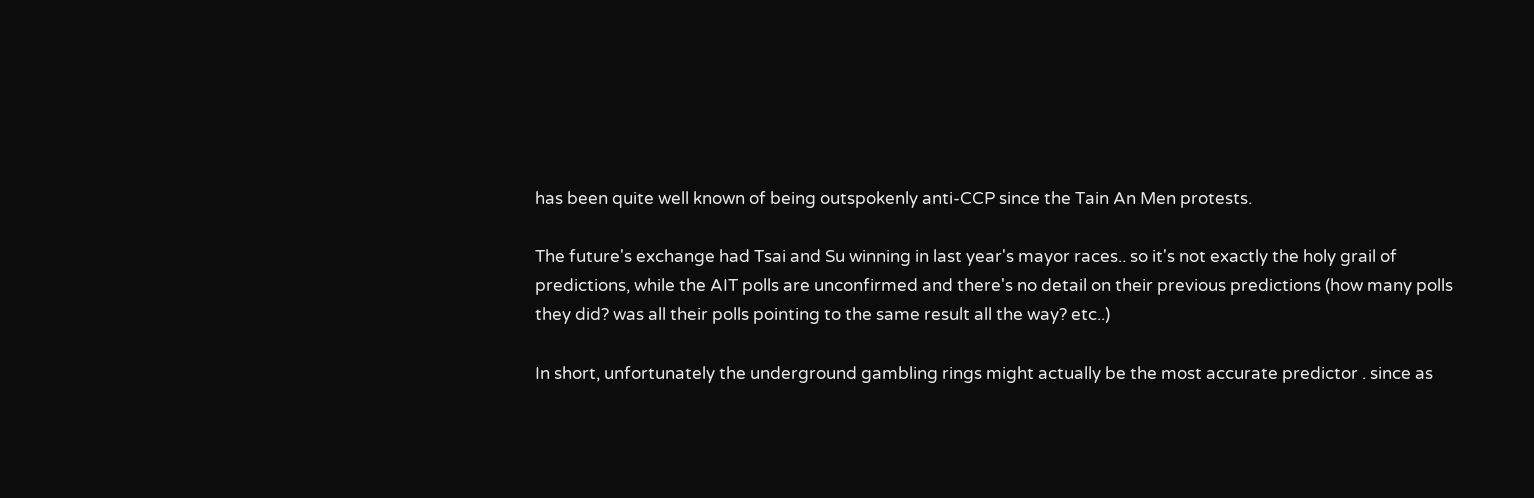has been quite well known of being outspokenly anti-CCP since the Tain An Men protests.

The future's exchange had Tsai and Su winning in last year's mayor races.. so it's not exactly the holy grail of predictions, while the AIT polls are unconfirmed and there's no detail on their previous predictions (how many polls they did? was all their polls pointing to the same result all the way? etc..)

In short, unfortunately the underground gambling rings might actually be the most accurate predictor . since as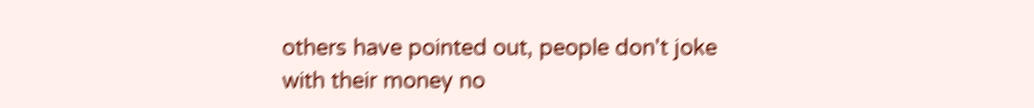others have pointed out, people don't joke with their money no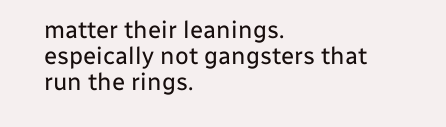matter their leanings. espeically not gangsters that run the rings.